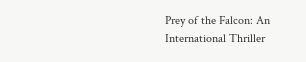Prey of the Falcon: An International Thriller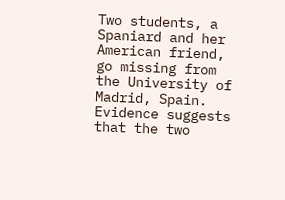Two students, a Spaniard and her American friend, go missing from the University of Madrid, Spain. Evidence suggests that the two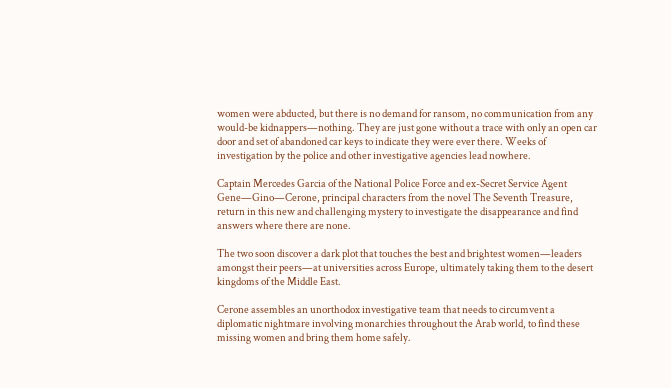women were abducted, but there is no demand for ransom, no communication from any would-be kidnappers—nothing. They are just gone without a trace with only an open car door and set of abandoned car keys to indicate they were ever there. Weeks of investigation by the police and other investigative agencies lead nowhere.

Captain Mercedes Garcia of the National Police Force and ex-Secret Service Agent Gene—Gino—Cerone, principal characters from the novel The Seventh Treasure, return in this new and challenging mystery to investigate the disappearance and find answers where there are none.

The two soon discover a dark plot that touches the best and brightest women—leaders amongst their peers—at universities across Europe, ultimately taking them to the desert kingdoms of the Middle East.

Cerone assembles an unorthodox investigative team that needs to circumvent a diplomatic nightmare involving monarchies throughout the Arab world, to find these missing women and bring them home safely.